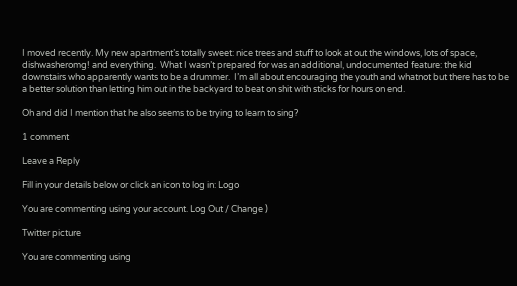I moved recently. My new apartment’s totally sweet: nice trees and stuff to look at out the windows, lots of space, dishwasheromg! and everything.  What I wasn’t prepared for was an additional, undocumented feature: the kid downstairs who apparently wants to be a drummer.  I’m all about encouraging the youth and whatnot but there has to be a better solution than letting him out in the backyard to beat on shit with sticks for hours on end.

Oh and did I mention that he also seems to be trying to learn to sing?

1 comment

Leave a Reply

Fill in your details below or click an icon to log in: Logo

You are commenting using your account. Log Out / Change )

Twitter picture

You are commenting using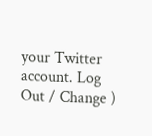your Twitter account. Log Out / Change )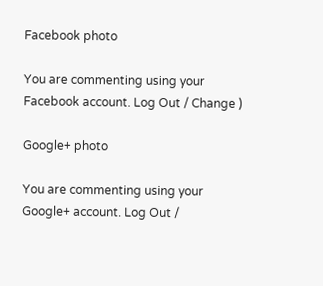Facebook photo

You are commenting using your Facebook account. Log Out / Change )

Google+ photo

You are commenting using your Google+ account. Log Out /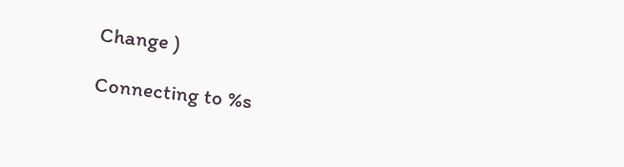Change )

Connecting to %s